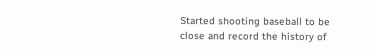Started shooting baseball to be close and record the history of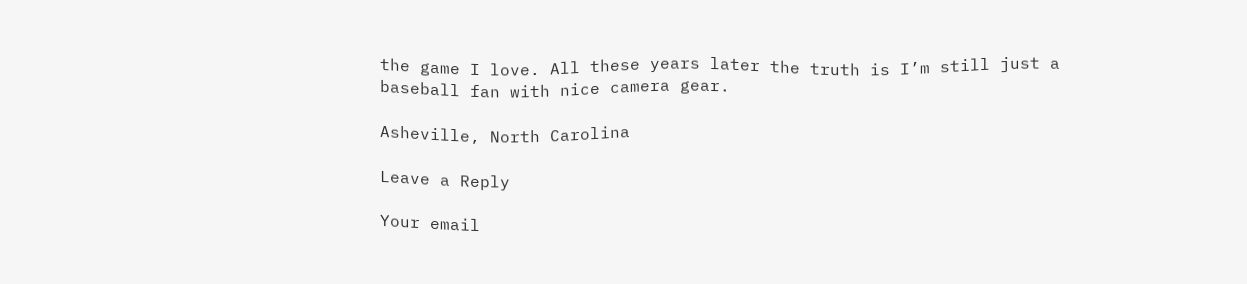the game I love. All these years later the truth is I’m still just a baseball fan with nice camera gear.

Asheville, North Carolina

Leave a Reply

Your email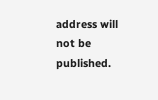address will not be published.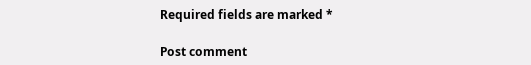Required fields are marked *

Post comment